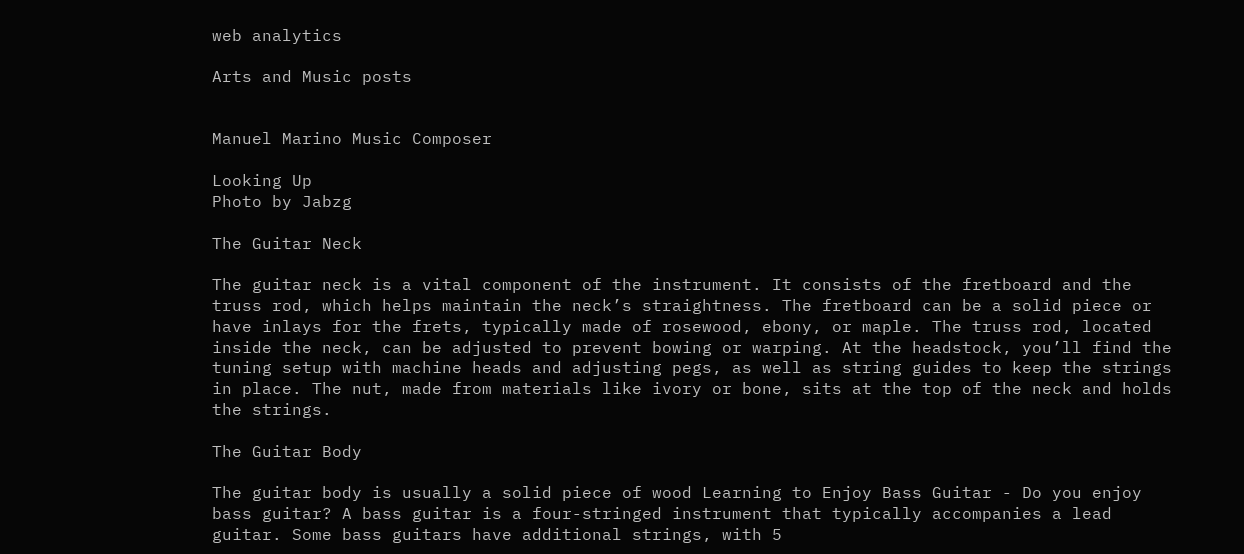web analytics

Arts and Music posts


Manuel Marino Music Composer

Looking Up
Photo by Jabzg

The Guitar Neck

The guitar neck is a vital component of the instrument. It consists of the fretboard and the truss rod, which helps maintain the neck’s straightness. The fretboard can be a solid piece or have inlays for the frets, typically made of rosewood, ebony, or maple. The truss rod, located inside the neck, can be adjusted to prevent bowing or warping. At the headstock, you’ll find the tuning setup with machine heads and adjusting pegs, as well as string guides to keep the strings in place. The nut, made from materials like ivory or bone, sits at the top of the neck and holds the strings.

The Guitar Body

The guitar body is usually a solid piece of wood Learning to Enjoy Bass Guitar - Do you enjoy bass guitar? A bass guitar is a four-stringed instrument that typically accompanies a lead guitar. Some bass guitars have additional strings, with 5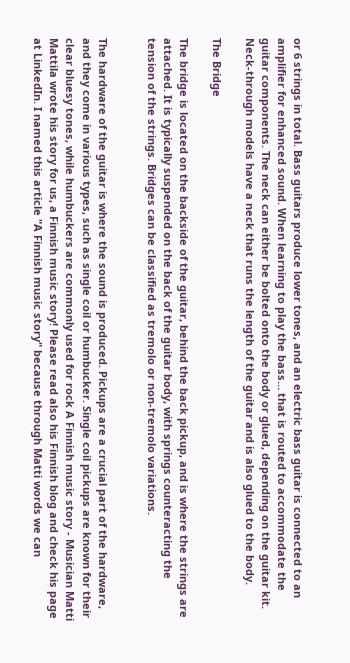or 6 strings in total. Bass guitars produce lower tones, and an electric bass guitar is connected to an amplifier for enhanced sound. When learning to play the bass… that is routed to accommodate the guitar components. The neck can either be bolted onto the body or glued, depending on the guitar kit. Neck-through models have a neck that runs the length of the guitar and is also glued to the body.

The Bridge

The bridge is located on the backside of the guitar, behind the back pickup, and is where the strings are attached. It is typically suspended on the back of the guitar body, with springs counteracting the tension of the strings. Bridges can be classified as tremolo or non-tremolo variations.


The hardware of the guitar is where the sound is produced. Pickups are a crucial part of the hardware, and they come in various types, such as single coil or humbucker. Single coil pickups are known for their clear bluesy tones, while humbuckers are commonly used for rock A Finnish music story - Musician Matti Mattila wrote his story for us, a Finnish music story! Please read also his Finnish blog and check his page at LinkedIn. I named this article "A Finnish music story" because through Matti words we can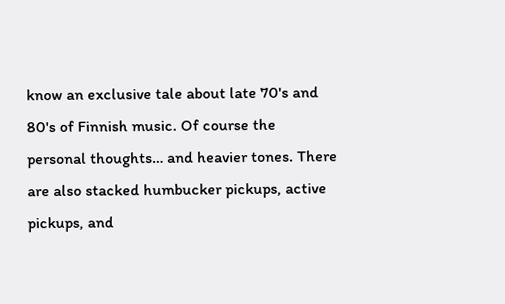know an exclusive tale about late 70's and 80's of Finnish music. Of course the personal thoughts… and heavier tones. There are also stacked humbucker pickups, active pickups, and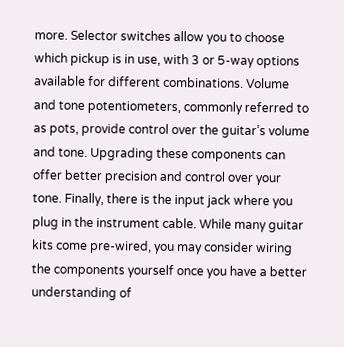more. Selector switches allow you to choose which pickup is in use, with 3 or 5-way options available for different combinations. Volume and tone potentiometers, commonly referred to as pots, provide control over the guitar’s volume and tone. Upgrading these components can offer better precision and control over your tone. Finally, there is the input jack where you plug in the instrument cable. While many guitar kits come pre-wired, you may consider wiring the components yourself once you have a better understanding of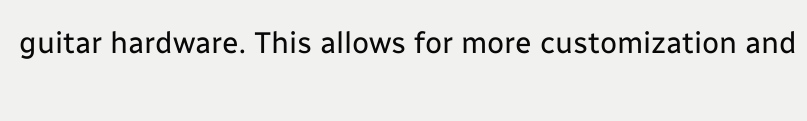guitar hardware. This allows for more customization and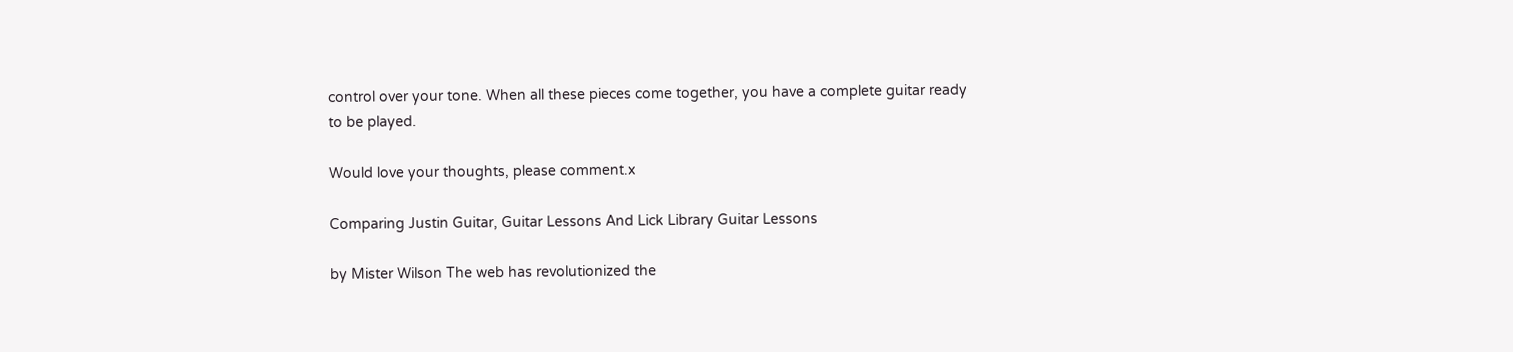control over your tone. When all these pieces come together, you have a complete guitar ready to be played.

Would love your thoughts, please comment.x

Comparing Justin Guitar, Guitar Lessons And Lick Library Guitar Lessons

by Mister Wilson The web has revolutionized the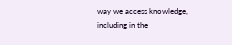way we access knowledge, including in the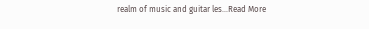realm of music and guitar les...Read More